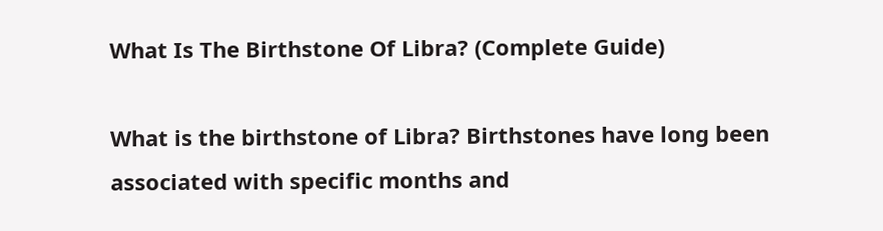What Is The Birthstone Of Libra? (Complete Guide)

What is the birthstone of Libra? Birthstones have long been associated with specific months and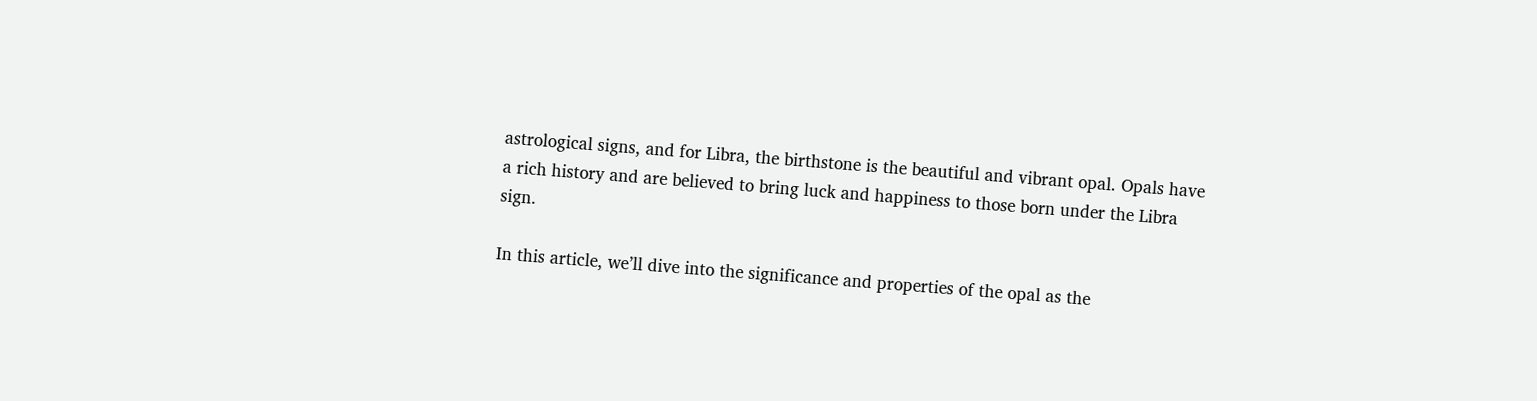astrological signs, and for Libra, the birthstone is the beautiful and vibrant opal. Opals have a rich history and are believed to bring luck and happiness to those born under the Libra sign.

In this article, we’ll dive into the significance and properties of the opal as the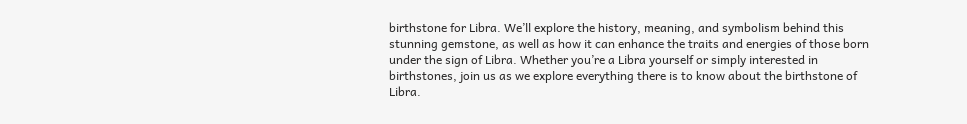birthstone for Libra. We’ll explore the history, meaning, and symbolism behind this stunning gemstone, as well as how it can enhance the traits and energies of those born under the sign of Libra. Whether you’re a Libra yourself or simply interested in birthstones, join us as we explore everything there is to know about the birthstone of Libra.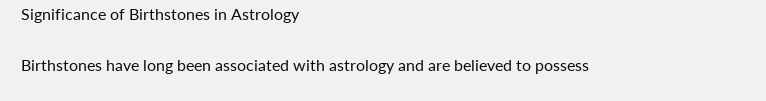Significance of Birthstones in Astrology

Birthstones have long been associated with astrology and are believed to possess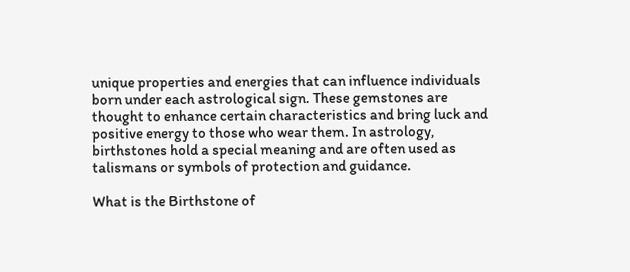unique properties and energies that can influence individuals born under each astrological sign. These gemstones are thought to enhance certain characteristics and bring luck and positive energy to those who wear them. In astrology, birthstones hold a special meaning and are often used as talismans or symbols of protection and guidance.

What is the Birthstone of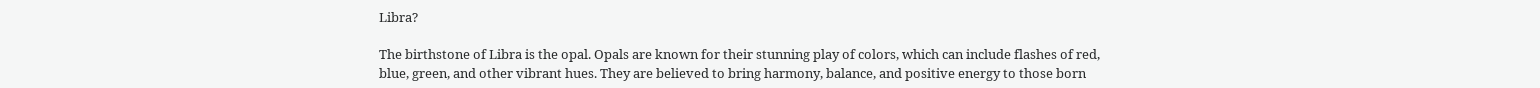Libra?

The birthstone of Libra is the opal. Opals are known for their stunning play of colors, which can include flashes of red, blue, green, and other vibrant hues. They are believed to bring harmony, balance, and positive energy to those born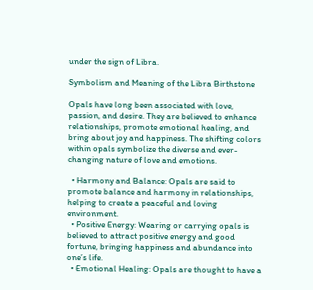under the sign of Libra.

Symbolism and Meaning of the Libra Birthstone

Opals have long been associated with love, passion, and desire. They are believed to enhance relationships, promote emotional healing, and bring about joy and happiness. The shifting colors within opals symbolize the diverse and ever-changing nature of love and emotions.

  • Harmony and Balance: Opals are said to promote balance and harmony in relationships, helping to create a peaceful and loving environment.
  • Positive Energy: Wearing or carrying opals is believed to attract positive energy and good fortune, bringing happiness and abundance into one’s life.
  • Emotional Healing: Opals are thought to have a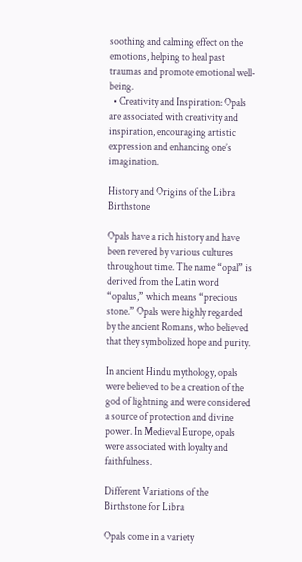soothing and calming effect on the emotions, helping to heal past traumas and promote emotional well-being.
  • Creativity and Inspiration: Opals are associated with creativity and inspiration, encouraging artistic expression and enhancing one’s imagination.

History and Origins of the Libra Birthstone

Opals have a rich history and have been revered by various cultures throughout time. The name “opal” is derived from the Latin word “opalus,” which means “precious stone.” Opals were highly regarded by the ancient Romans, who believed that they symbolized hope and purity.

In ancient Hindu mythology, opals were believed to be a creation of the god of lightning and were considered a source of protection and divine power. In Medieval Europe, opals were associated with loyalty and faithfulness.

Different Variations of the Birthstone for Libra

Opals come in a variety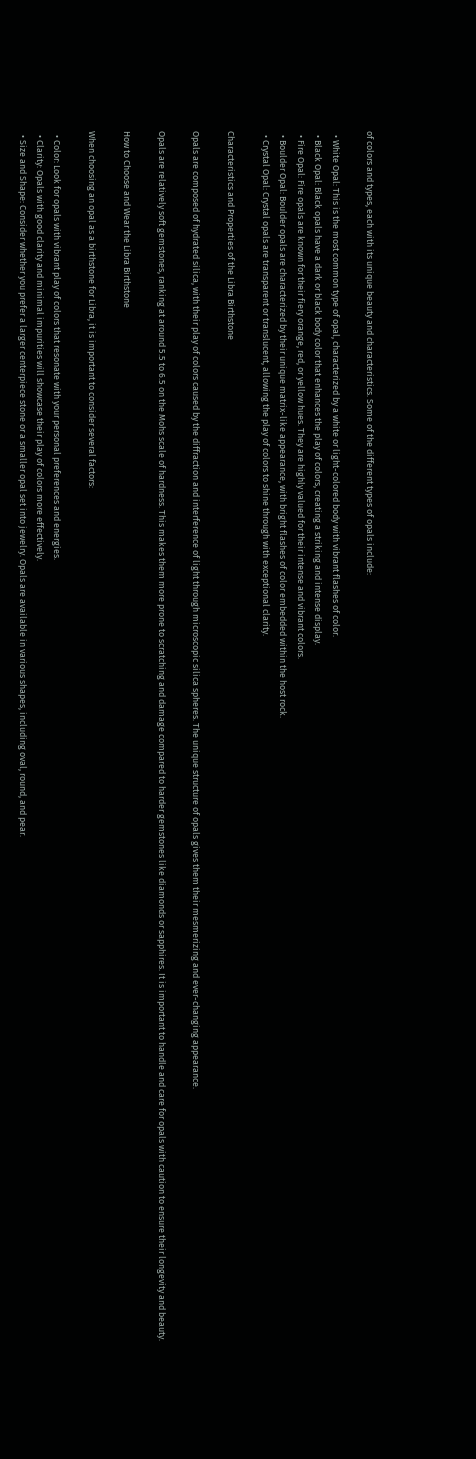of colors and types, each with its unique beauty and characteristics. Some of the different types of opals include:

  • White Opal: This is the most common type of opal, characterized by a white or light-colored body with vibrant flashes of color.
  • Black Opal: Black opals have a dark or black body color that enhances the play of colors, creating a striking and intense display.
  • Fire Opal: Fire opals are known for their fiery orange, red, or yellow hues. They are highly valued for their intense and vibrant colors.
  • Boulder Opal: Boulder opals are characterized by their unique matrix-like appearance, with bright flashes of color embedded within the host rock.
  • Crystal Opal: Crystal opals are transparent or translucent, allowing the play of colors to shine through with exceptional clarity.

Characteristics and Properties of the Libra Birthstone

Opals are composed of hydrated silica, with their play of colors caused by the diffraction and interference of light through microscopic silica spheres. The unique structure of opals gives them their mesmerizing and ever-changing appearance.

Opals are relatively soft gemstones, ranking at around 5.5 to 6.5 on the Mohs scale of hardness. This makes them more prone to scratching and damage compared to harder gemstones like diamonds or sapphires. It is important to handle and care for opals with caution to ensure their longevity and beauty.

How to Choose and Wear the Libra Birthstone

When choosing an opal as a birthstone for Libra, it is important to consider several factors:

  • Color: Look for opals with vibrant play of colors that resonate with your personal preferences and energies.
  • Clarity: Opals with good clarity and minimal impurities will showcase their play of colors more effectively.
  • Size and Shape: Consider whether you prefer a larger centerpiece stone or a smaller opal set into jewelry. Opals are available in various shapes, including oval, round, and pear.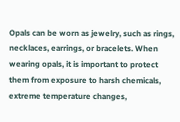Opals can be worn as jewelry, such as rings, necklaces, earrings, or bracelets. When wearing opals, it is important to protect them from exposure to harsh chemicals, extreme temperature changes,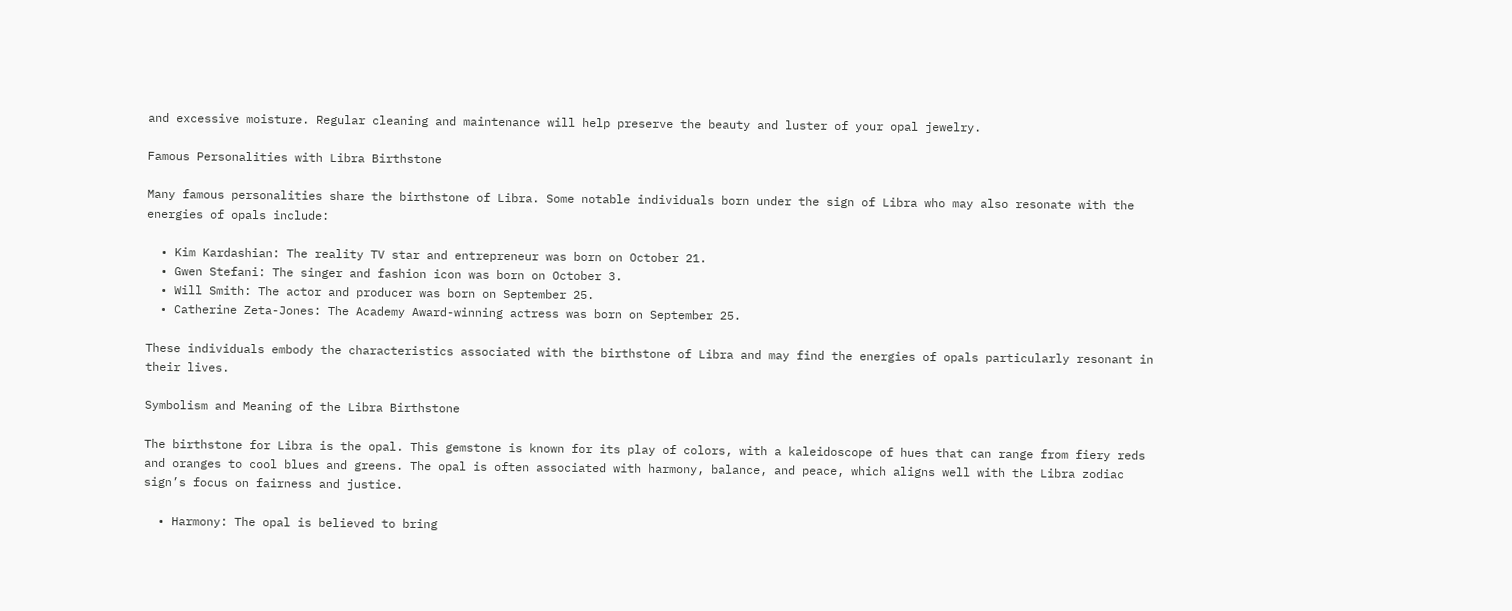and excessive moisture. Regular cleaning and maintenance will help preserve the beauty and luster of your opal jewelry.

Famous Personalities with Libra Birthstone

Many famous personalities share the birthstone of Libra. Some notable individuals born under the sign of Libra who may also resonate with the energies of opals include:

  • Kim Kardashian: The reality TV star and entrepreneur was born on October 21.
  • Gwen Stefani: The singer and fashion icon was born on October 3.
  • Will Smith: The actor and producer was born on September 25.
  • Catherine Zeta-Jones: The Academy Award-winning actress was born on September 25.

These individuals embody the characteristics associated with the birthstone of Libra and may find the energies of opals particularly resonant in their lives.

Symbolism and Meaning of the Libra Birthstone

The birthstone for Libra is the opal. This gemstone is known for its play of colors, with a kaleidoscope of hues that can range from fiery reds and oranges to cool blues and greens. The opal is often associated with harmony, balance, and peace, which aligns well with the Libra zodiac sign’s focus on fairness and justice.

  • Harmony: The opal is believed to bring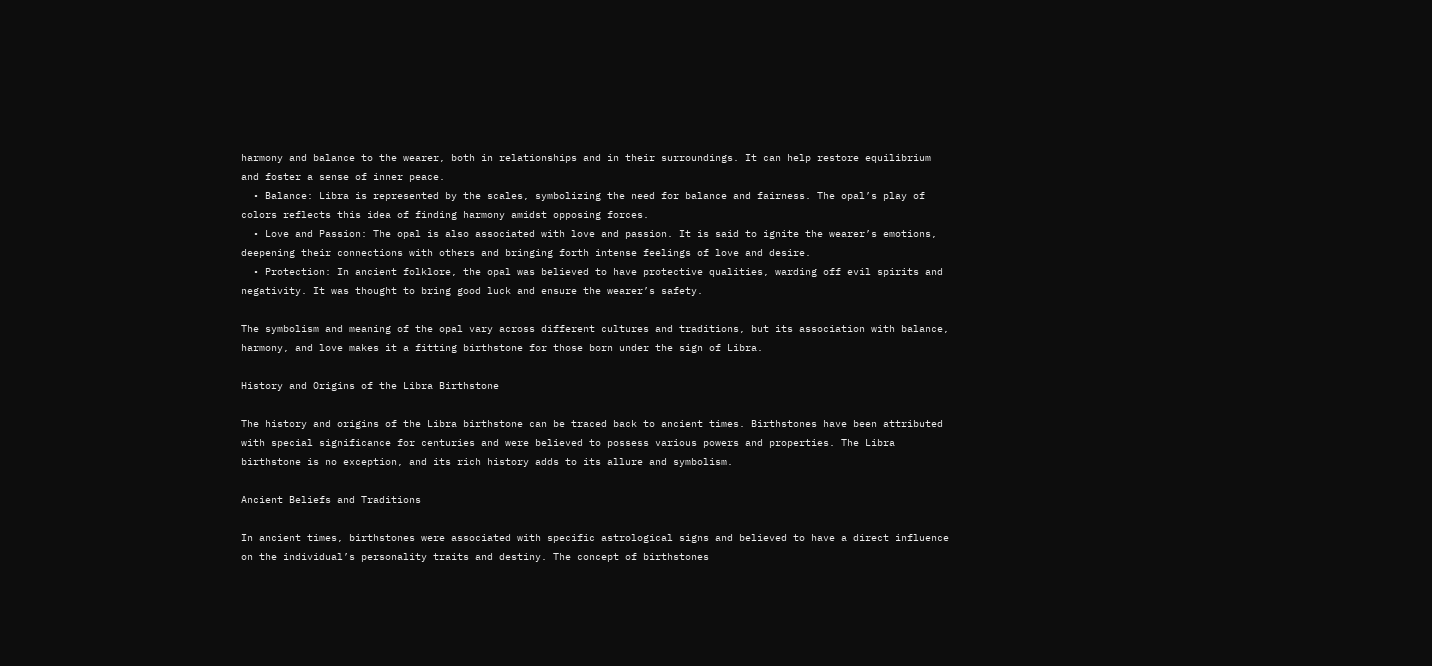harmony and balance to the wearer, both in relationships and in their surroundings. It can help restore equilibrium and foster a sense of inner peace.
  • Balance: Libra is represented by the scales, symbolizing the need for balance and fairness. The opal’s play of colors reflects this idea of finding harmony amidst opposing forces.
  • Love and Passion: The opal is also associated with love and passion. It is said to ignite the wearer’s emotions, deepening their connections with others and bringing forth intense feelings of love and desire.
  • Protection: In ancient folklore, the opal was believed to have protective qualities, warding off evil spirits and negativity. It was thought to bring good luck and ensure the wearer’s safety.

The symbolism and meaning of the opal vary across different cultures and traditions, but its association with balance, harmony, and love makes it a fitting birthstone for those born under the sign of Libra.

History and Origins of the Libra Birthstone

The history and origins of the Libra birthstone can be traced back to ancient times. Birthstones have been attributed with special significance for centuries and were believed to possess various powers and properties. The Libra birthstone is no exception, and its rich history adds to its allure and symbolism.

Ancient Beliefs and Traditions

In ancient times, birthstones were associated with specific astrological signs and believed to have a direct influence on the individual’s personality traits and destiny. The concept of birthstones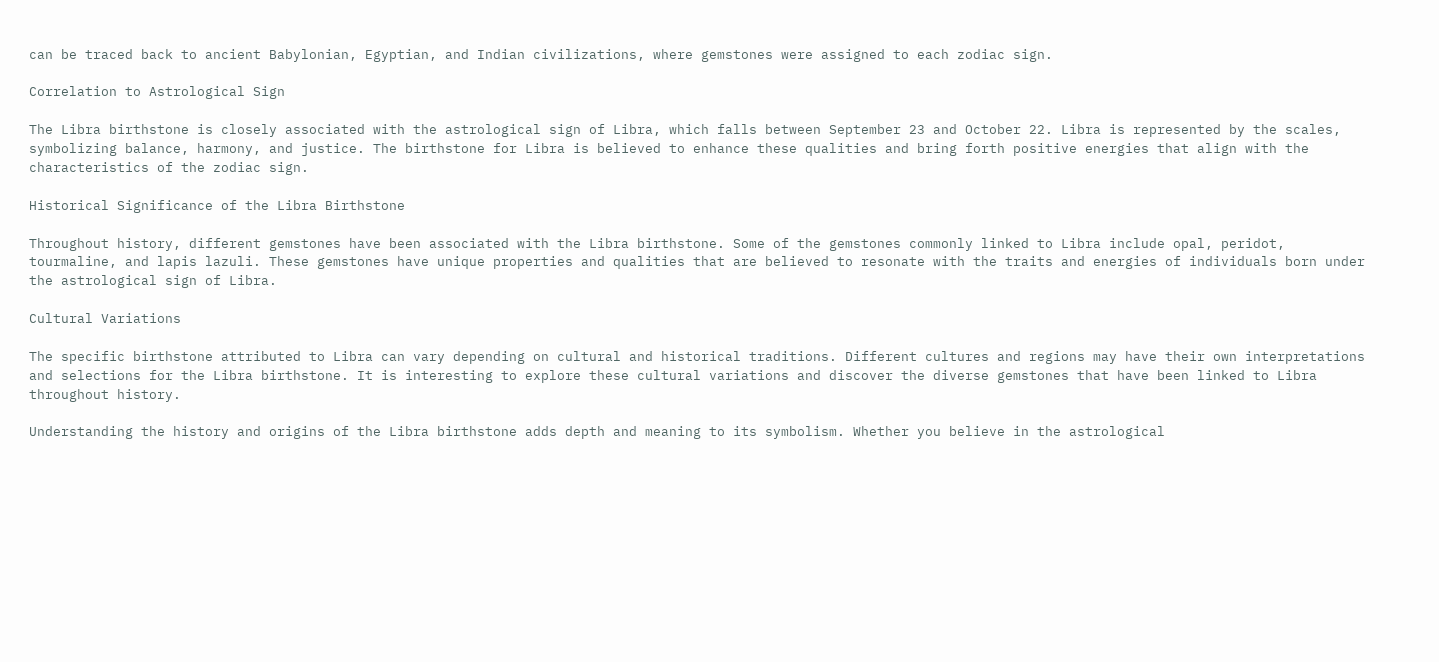can be traced back to ancient Babylonian, Egyptian, and Indian civilizations, where gemstones were assigned to each zodiac sign.

Correlation to Astrological Sign

The Libra birthstone is closely associated with the astrological sign of Libra, which falls between September 23 and October 22. Libra is represented by the scales, symbolizing balance, harmony, and justice. The birthstone for Libra is believed to enhance these qualities and bring forth positive energies that align with the characteristics of the zodiac sign.

Historical Significance of the Libra Birthstone

Throughout history, different gemstones have been associated with the Libra birthstone. Some of the gemstones commonly linked to Libra include opal, peridot, tourmaline, and lapis lazuli. These gemstones have unique properties and qualities that are believed to resonate with the traits and energies of individuals born under the astrological sign of Libra.

Cultural Variations

The specific birthstone attributed to Libra can vary depending on cultural and historical traditions. Different cultures and regions may have their own interpretations and selections for the Libra birthstone. It is interesting to explore these cultural variations and discover the diverse gemstones that have been linked to Libra throughout history.

Understanding the history and origins of the Libra birthstone adds depth and meaning to its symbolism. Whether you believe in the astrological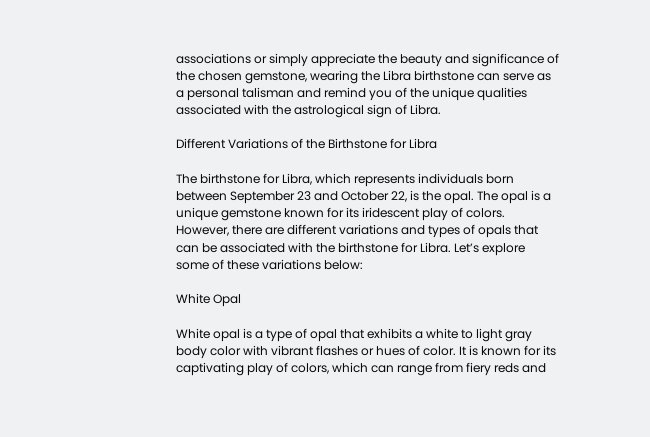associations or simply appreciate the beauty and significance of the chosen gemstone, wearing the Libra birthstone can serve as a personal talisman and remind you of the unique qualities associated with the astrological sign of Libra.

Different Variations of the Birthstone for Libra

The birthstone for Libra, which represents individuals born between September 23 and October 22, is the opal. The opal is a unique gemstone known for its iridescent play of colors. However, there are different variations and types of opals that can be associated with the birthstone for Libra. Let’s explore some of these variations below:

White Opal

White opal is a type of opal that exhibits a white to light gray body color with vibrant flashes or hues of color. It is known for its captivating play of colors, which can range from fiery reds and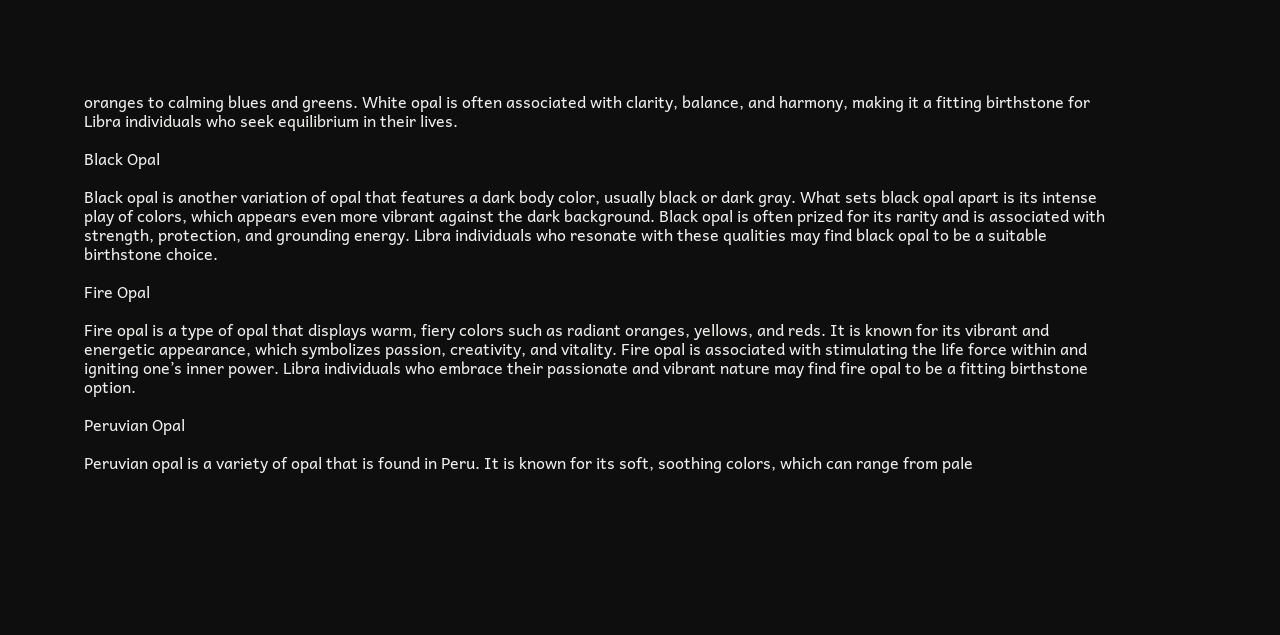oranges to calming blues and greens. White opal is often associated with clarity, balance, and harmony, making it a fitting birthstone for Libra individuals who seek equilibrium in their lives.

Black Opal

Black opal is another variation of opal that features a dark body color, usually black or dark gray. What sets black opal apart is its intense play of colors, which appears even more vibrant against the dark background. Black opal is often prized for its rarity and is associated with strength, protection, and grounding energy. Libra individuals who resonate with these qualities may find black opal to be a suitable birthstone choice.

Fire Opal

Fire opal is a type of opal that displays warm, fiery colors such as radiant oranges, yellows, and reds. It is known for its vibrant and energetic appearance, which symbolizes passion, creativity, and vitality. Fire opal is associated with stimulating the life force within and igniting one’s inner power. Libra individuals who embrace their passionate and vibrant nature may find fire opal to be a fitting birthstone option.

Peruvian Opal

Peruvian opal is a variety of opal that is found in Peru. It is known for its soft, soothing colors, which can range from pale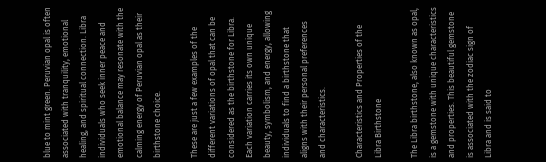blue to mint green. Peruvian opal is often associated with tranquility, emotional healing, and spiritual connection. Libra individuals who seek inner peace and emotional balance may resonate with the calming energy of Peruvian opal as their birthstone choice.

These are just a few examples of the different variations of opal that can be considered as the birthstone for Libra. Each variation carries its own unique beauty, symbolism, and energy, allowing individuals to find a birthstone that aligns with their personal preferences and characteristics.

Characteristics and Properties of the Libra Birthstone

The Libra birthstone, also known as opal, is a gemstone with unique characteristics and properties. This beautiful gemstone is associated with the zodiac sign of Libra and is said to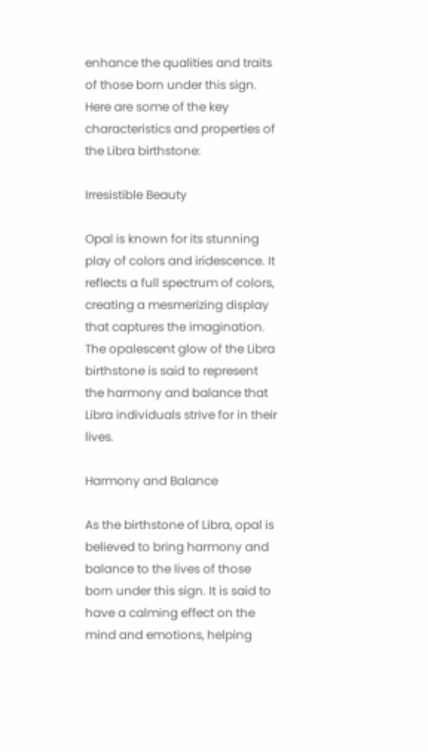enhance the qualities and traits of those born under this sign. Here are some of the key characteristics and properties of the Libra birthstone:

Irresistible Beauty

Opal is known for its stunning play of colors and iridescence. It reflects a full spectrum of colors, creating a mesmerizing display that captures the imagination. The opalescent glow of the Libra birthstone is said to represent the harmony and balance that Libra individuals strive for in their lives.

Harmony and Balance

As the birthstone of Libra, opal is believed to bring harmony and balance to the lives of those born under this sign. It is said to have a calming effect on the mind and emotions, helping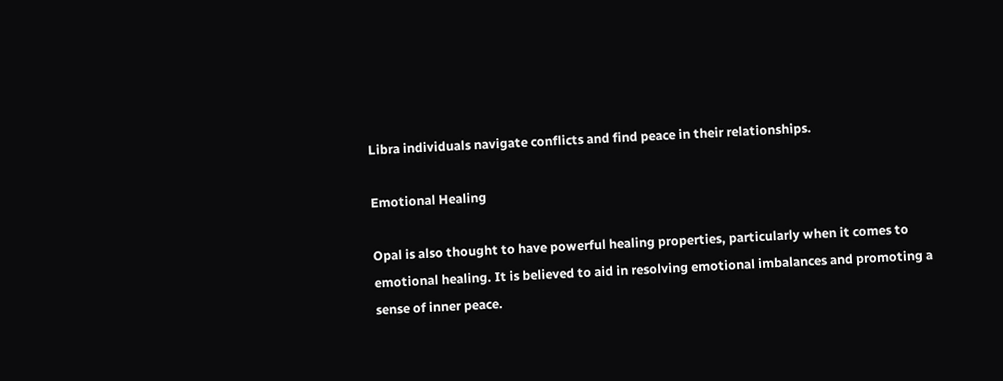Libra individuals navigate conflicts and find peace in their relationships.

Emotional Healing

Opal is also thought to have powerful healing properties, particularly when it comes to emotional healing. It is believed to aid in resolving emotional imbalances and promoting a sense of inner peace.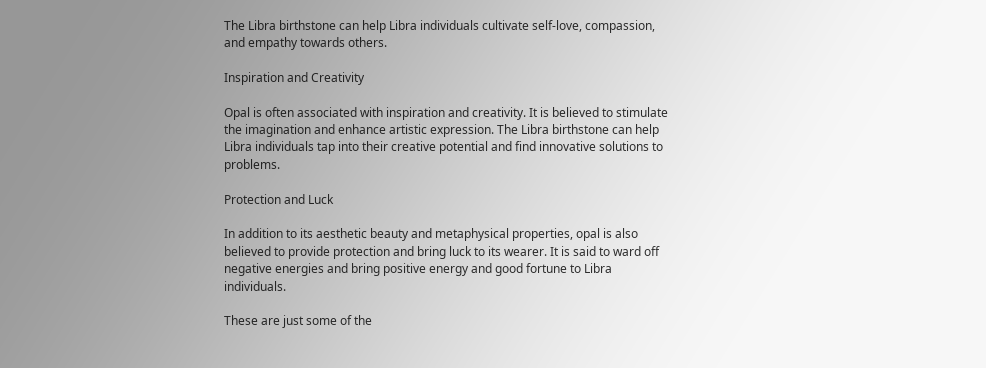The Libra birthstone can help Libra individuals cultivate self-love, compassion, and empathy towards others.

Inspiration and Creativity

Opal is often associated with inspiration and creativity. It is believed to stimulate the imagination and enhance artistic expression. The Libra birthstone can help Libra individuals tap into their creative potential and find innovative solutions to problems.

Protection and Luck

In addition to its aesthetic beauty and metaphysical properties, opal is also believed to provide protection and bring luck to its wearer. It is said to ward off negative energies and bring positive energy and good fortune to Libra individuals.

These are just some of the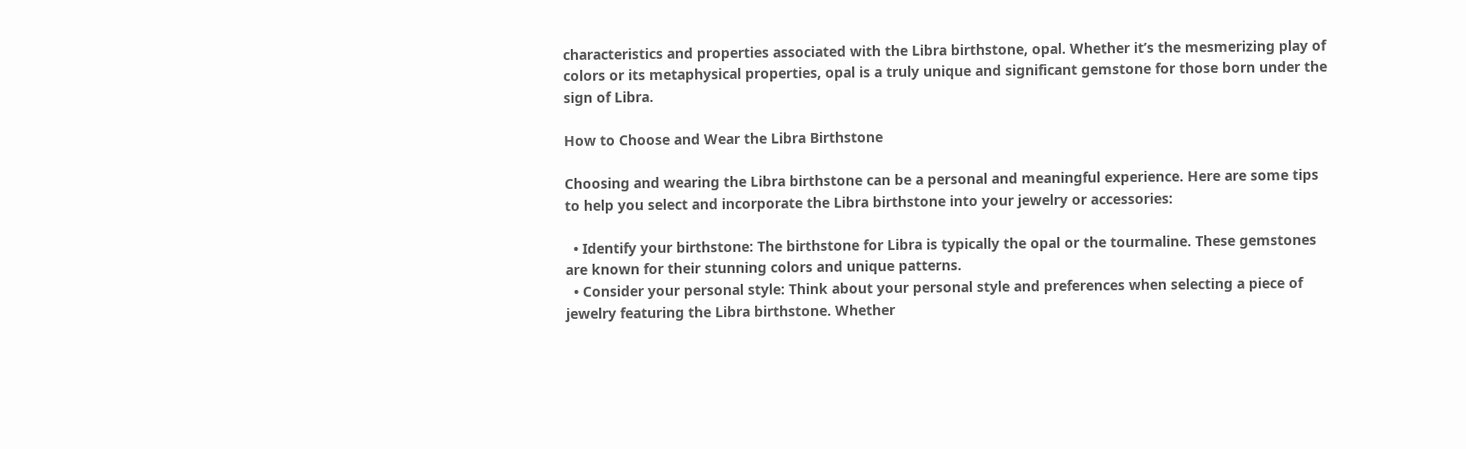characteristics and properties associated with the Libra birthstone, opal. Whether it’s the mesmerizing play of colors or its metaphysical properties, opal is a truly unique and significant gemstone for those born under the sign of Libra.

How to Choose and Wear the Libra Birthstone

Choosing and wearing the Libra birthstone can be a personal and meaningful experience. Here are some tips to help you select and incorporate the Libra birthstone into your jewelry or accessories:

  • Identify your birthstone: The birthstone for Libra is typically the opal or the tourmaline. These gemstones are known for their stunning colors and unique patterns.
  • Consider your personal style: Think about your personal style and preferences when selecting a piece of jewelry featuring the Libra birthstone. Whether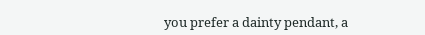you prefer a dainty pendant, a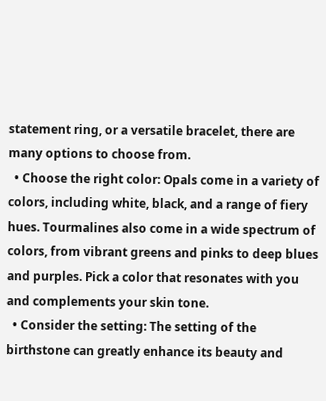statement ring, or a versatile bracelet, there are many options to choose from.
  • Choose the right color: Opals come in a variety of colors, including white, black, and a range of fiery hues. Tourmalines also come in a wide spectrum of colors, from vibrant greens and pinks to deep blues and purples. Pick a color that resonates with you and complements your skin tone.
  • Consider the setting: The setting of the birthstone can greatly enhance its beauty and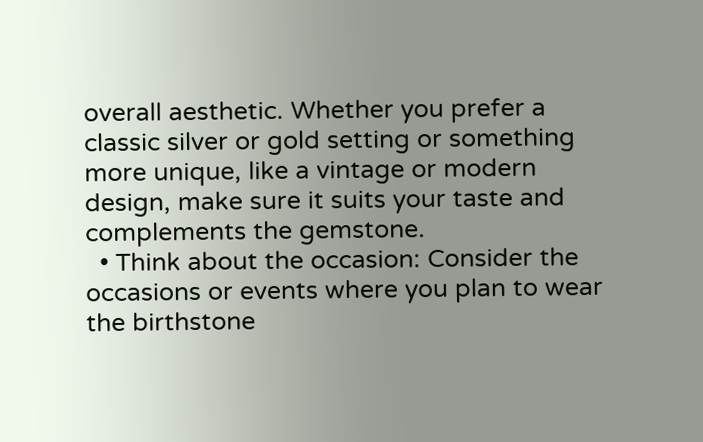overall aesthetic. Whether you prefer a classic silver or gold setting or something more unique, like a vintage or modern design, make sure it suits your taste and complements the gemstone.
  • Think about the occasion: Consider the occasions or events where you plan to wear the birthstone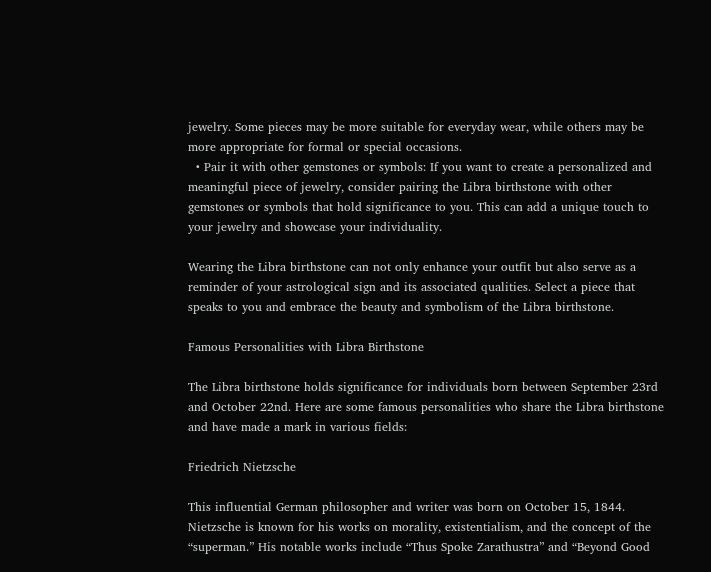jewelry. Some pieces may be more suitable for everyday wear, while others may be more appropriate for formal or special occasions.
  • Pair it with other gemstones or symbols: If you want to create a personalized and meaningful piece of jewelry, consider pairing the Libra birthstone with other gemstones or symbols that hold significance to you. This can add a unique touch to your jewelry and showcase your individuality.

Wearing the Libra birthstone can not only enhance your outfit but also serve as a reminder of your astrological sign and its associated qualities. Select a piece that speaks to you and embrace the beauty and symbolism of the Libra birthstone.

Famous Personalities with Libra Birthstone

The Libra birthstone holds significance for individuals born between September 23rd and October 22nd. Here are some famous personalities who share the Libra birthstone and have made a mark in various fields:

Friedrich Nietzsche

This influential German philosopher and writer was born on October 15, 1844. Nietzsche is known for his works on morality, existentialism, and the concept of the “superman.” His notable works include “Thus Spoke Zarathustra” and “Beyond Good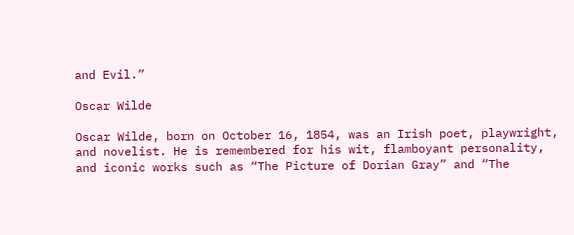and Evil.”

Oscar Wilde

Oscar Wilde, born on October 16, 1854, was an Irish poet, playwright, and novelist. He is remembered for his wit, flamboyant personality, and iconic works such as “The Picture of Dorian Gray” and “The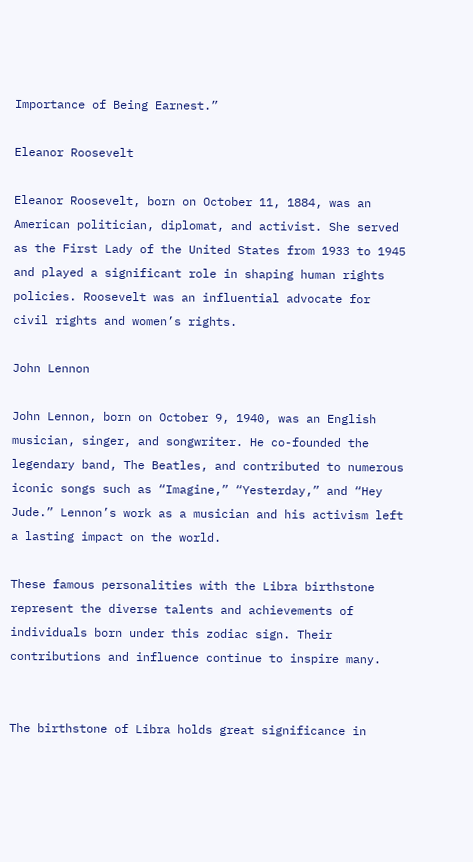Importance of Being Earnest.”

Eleanor Roosevelt

Eleanor Roosevelt, born on October 11, 1884, was an American politician, diplomat, and activist. She served as the First Lady of the United States from 1933 to 1945 and played a significant role in shaping human rights policies. Roosevelt was an influential advocate for civil rights and women’s rights.

John Lennon

John Lennon, born on October 9, 1940, was an English musician, singer, and songwriter. He co-founded the legendary band, The Beatles, and contributed to numerous iconic songs such as “Imagine,” “Yesterday,” and “Hey Jude.” Lennon’s work as a musician and his activism left a lasting impact on the world.

These famous personalities with the Libra birthstone represent the diverse talents and achievements of individuals born under this zodiac sign. Their contributions and influence continue to inspire many.


The birthstone of Libra holds great significance in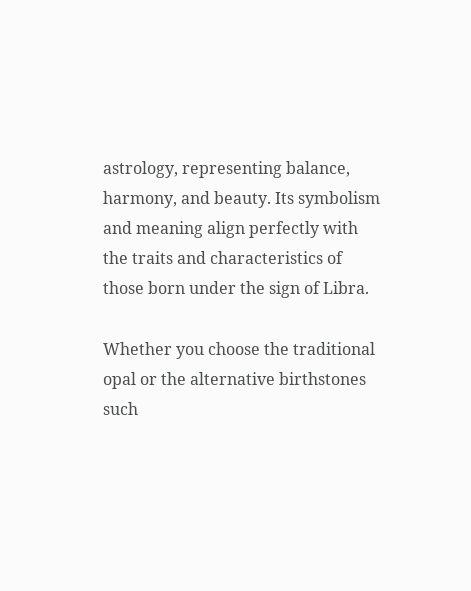astrology, representing balance, harmony, and beauty. Its symbolism and meaning align perfectly with the traits and characteristics of those born under the sign of Libra.

Whether you choose the traditional opal or the alternative birthstones such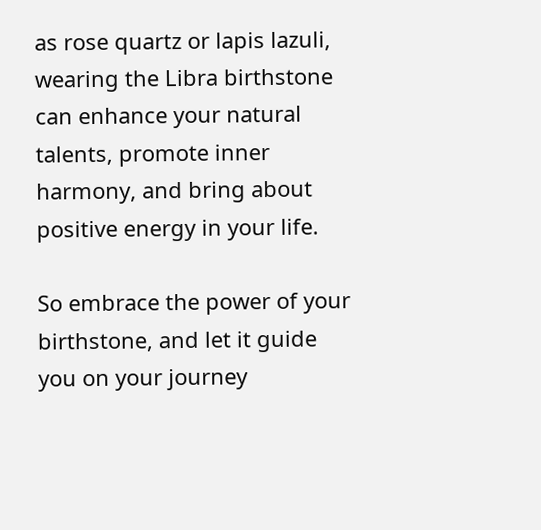as rose quartz or lapis lazuli, wearing the Libra birthstone can enhance your natural talents, promote inner harmony, and bring about positive energy in your life.

So embrace the power of your birthstone, and let it guide you on your journey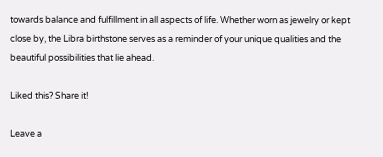towards balance and fulfillment in all aspects of life. Whether worn as jewelry or kept close by, the Libra birthstone serves as a reminder of your unique qualities and the beautiful possibilities that lie ahead.

Liked this? Share it!

Leave a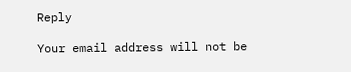Reply

Your email address will not be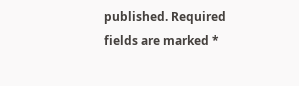published. Required fields are marked *